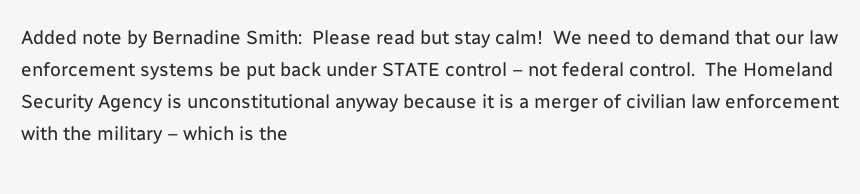Added note by Bernadine Smith:  Please read but stay calm!  We need to demand that our law enforcement systems be put back under STATE control – not federal control.  The Homeland Security Agency is unconstitutional anyway because it is a merger of civilian law enforcement with the military – which is the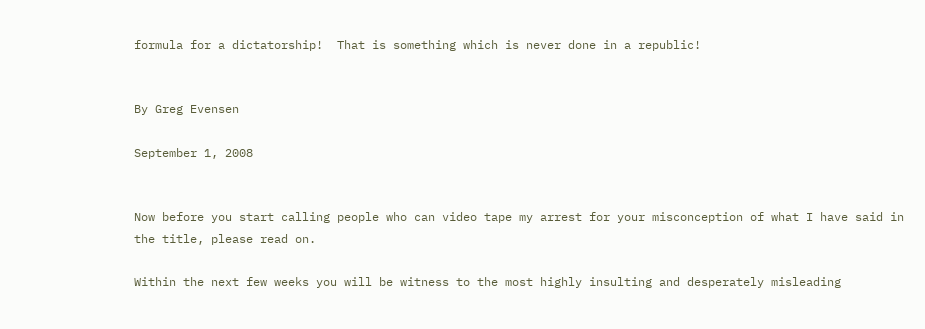formula for a dictatorship!  That is something which is never done in a republic!


By Greg Evensen

September 1, 2008


Now before you start calling people who can video tape my arrest for your misconception of what I have said in the title, please read on.

Within the next few weeks you will be witness to the most highly insulting and desperately misleading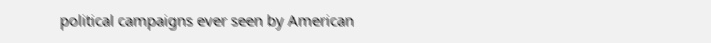political campaigns ever seen by American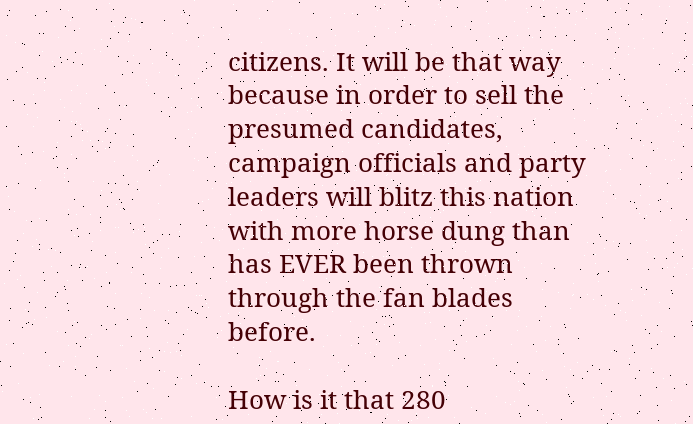citizens. It will be that way because in order to sell the presumed candidates, campaign officials and party leaders will blitz this nation with more horse dung than has EVER been thrown through the fan blades before.

How is it that 280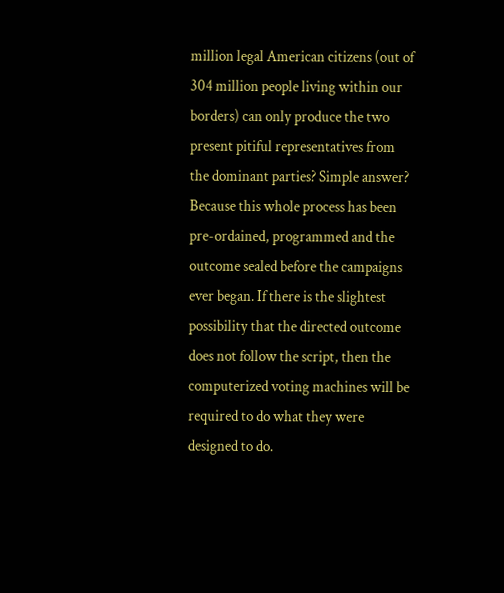million legal American citizens (out of 304 million people living within our borders) can only produce the two present pitiful representatives from the dominant parties? Simple answer? Because this whole process has been pre-ordained, programmed and the outcome sealed before the campaigns ever began. If there is the slightest possibility that the directed outcome does not follow the script, then the computerized voting machines will be required to do what they were designed to do.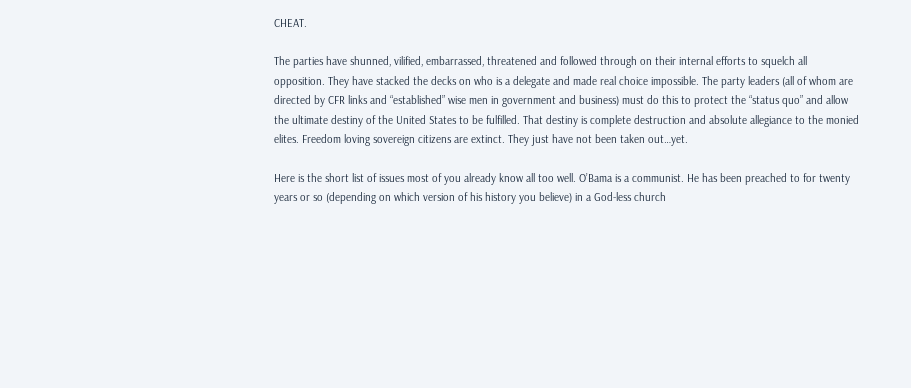CHEAT.

The parties have shunned, vilified, embarrassed, threatened and followed through on their internal efforts to squelch all opposition. They have stacked the decks on who is a delegate and made real choice impossible. The party leaders (all of whom are directed by CFR links and “established” wise men in government and business) must do this to protect the “status quo” and allow the ultimate destiny of the United States to be fulfilled. That destiny is complete destruction and absolute allegiance to the monied elites. Freedom loving sovereign citizens are extinct. They just have not been taken out…yet.

Here is the short list of issues most of you already know all too well. O’Bama is a communist. He has been preached to for twenty years or so (depending on which version of his history you believe) in a God-less church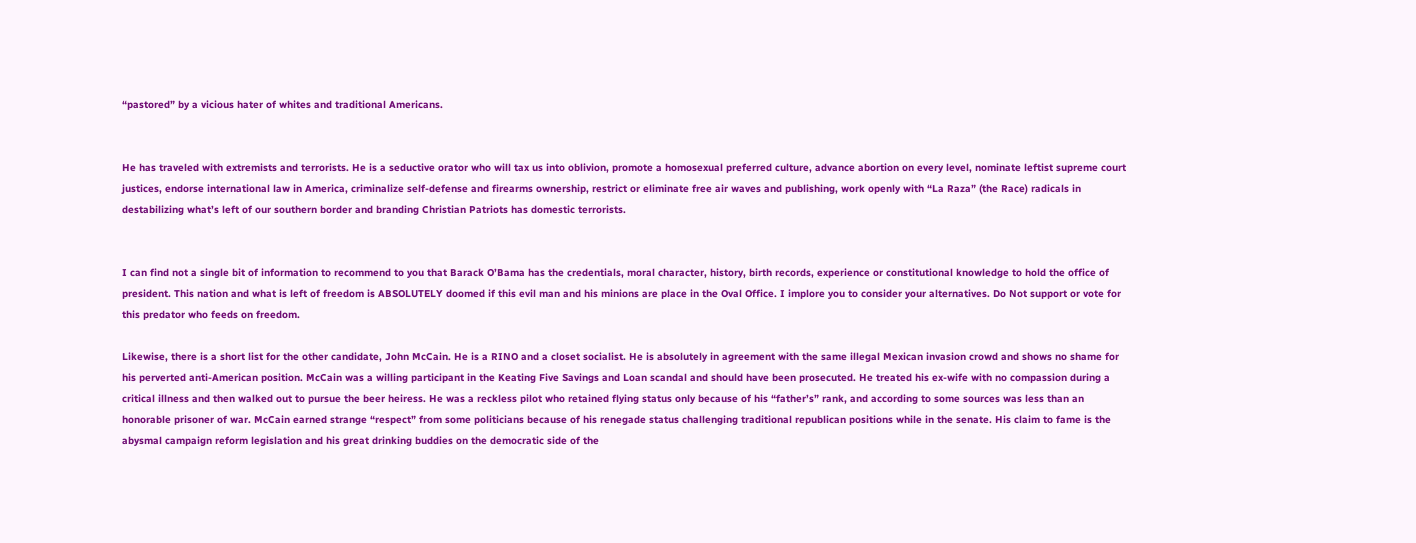“pastored” by a vicious hater of whites and traditional Americans.


He has traveled with extremists and terrorists. He is a seductive orator who will tax us into oblivion, promote a homosexual preferred culture, advance abortion on every level, nominate leftist supreme court justices, endorse international law in America, criminalize self-defense and firearms ownership, restrict or eliminate free air waves and publishing, work openly with “La Raza” (the Race) radicals in destabilizing what’s left of our southern border and branding Christian Patriots has domestic terrorists.


I can find not a single bit of information to recommend to you that Barack O’Bama has the credentials, moral character, history, birth records, experience or constitutional knowledge to hold the office of president. This nation and what is left of freedom is ABSOLUTELY doomed if this evil man and his minions are place in the Oval Office. I implore you to consider your alternatives. Do Not support or vote for this predator who feeds on freedom.

Likewise, there is a short list for the other candidate, John McCain. He is a RINO and a closet socialist. He is absolutely in agreement with the same illegal Mexican invasion crowd and shows no shame for his perverted anti-American position. McCain was a willing participant in the Keating Five Savings and Loan scandal and should have been prosecuted. He treated his ex-wife with no compassion during a critical illness and then walked out to pursue the beer heiress. He was a reckless pilot who retained flying status only because of his “father’s” rank, and according to some sources was less than an honorable prisoner of war. McCain earned strange “respect” from some politicians because of his renegade status challenging traditional republican positions while in the senate. His claim to fame is the abysmal campaign reform legislation and his great drinking buddies on the democratic side of the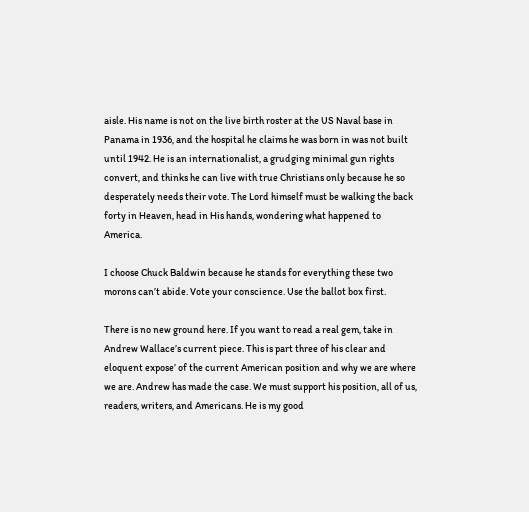aisle. His name is not on the live birth roster at the US Naval base in Panama in 1936, and the hospital he claims he was born in was not built until 1942. He is an internationalist, a grudging minimal gun rights convert, and thinks he can live with true Christians only because he so desperately needs their vote. The Lord himself must be walking the back forty in Heaven, head in His hands, wondering what happened to America.

I choose Chuck Baldwin because he stands for everything these two morons can’t abide. Vote your conscience. Use the ballot box first.

There is no new ground here. If you want to read a real gem, take in Andrew Wallace’s current piece. This is part three of his clear and eloquent expose’ of the current American position and why we are where we are. Andrew has made the case. We must support his position, all of us, readers, writers, and Americans. He is my good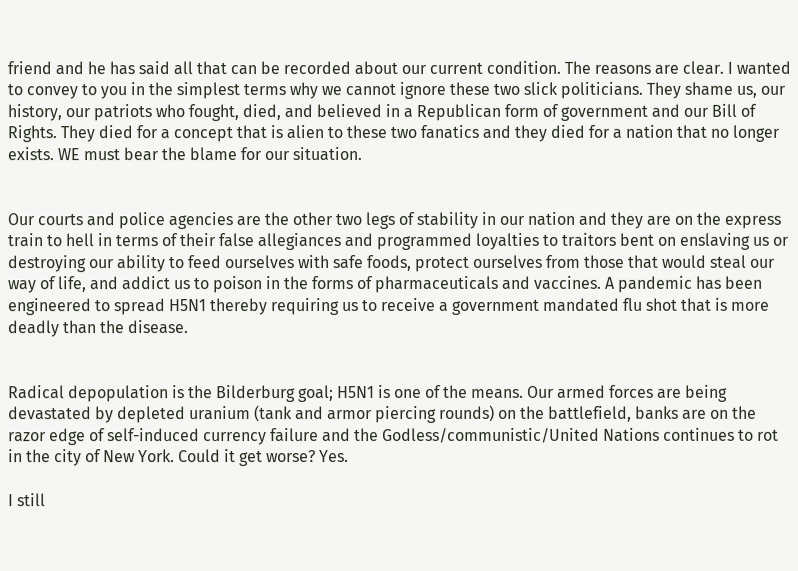friend and he has said all that can be recorded about our current condition. The reasons are clear. I wanted to convey to you in the simplest terms why we cannot ignore these two slick politicians. They shame us, our history, our patriots who fought, died, and believed in a Republican form of government and our Bill of Rights. They died for a concept that is alien to these two fanatics and they died for a nation that no longer exists. WE must bear the blame for our situation.


Our courts and police agencies are the other two legs of stability in our nation and they are on the express train to hell in terms of their false allegiances and programmed loyalties to traitors bent on enslaving us or destroying our ability to feed ourselves with safe foods, protect ourselves from those that would steal our way of life, and addict us to poison in the forms of pharmaceuticals and vaccines. A pandemic has been engineered to spread H5N1 thereby requiring us to receive a government mandated flu shot that is more deadly than the disease.


Radical depopulation is the Bilderburg goal; H5N1 is one of the means. Our armed forces are being devastated by depleted uranium (tank and armor piercing rounds) on the battlefield, banks are on the razor edge of self-induced currency failure and the Godless/communistic/United Nations continues to rot in the city of New York. Could it get worse? Yes.

I still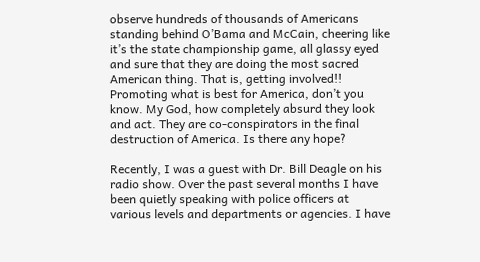observe hundreds of thousands of Americans standing behind O’Bama and McCain, cheering like it’s the state championship game, all glassy eyed and sure that they are doing the most sacred American thing. That is, getting involved!! Promoting what is best for America, don’t you know. My God, how completely absurd they look and act. They are co-conspirators in the final destruction of America. Is there any hope?

Recently, I was a guest with Dr. Bill Deagle on his radio show. Over the past several months I have been quietly speaking with police officers at various levels and departments or agencies. I have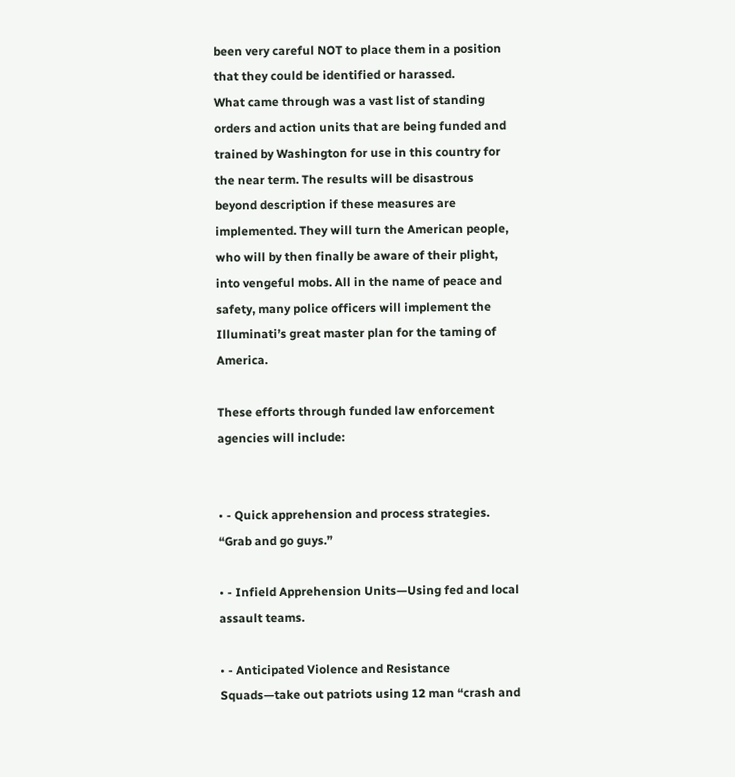been very careful NOT to place them in a position that they could be identified or harassed.
What came through was a vast list of standing orders and action units that are being funded and trained by Washington for use in this country for the near term. The results will be disastrous beyond description if these measures are implemented. They will turn the American people, who will by then finally be aware of their plight, into vengeful mobs. All in the name of peace and safety, many police officers will implement the Illuminati’s great master plan for the taming of America.

These efforts through funded law enforcement agencies will include:


• - Quick apprehension and process strategies. “Grab and go guys.”

• - Infield Apprehension Units—Using fed and local assault teams.

• - Anticipated Violence and Resistance Squads—take out patriots using 12 man “crash and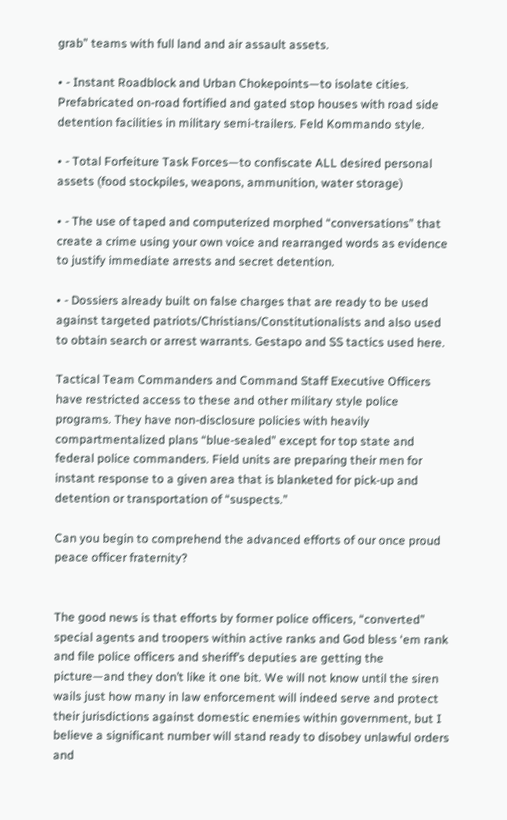grab” teams with full land and air assault assets.

• - Instant Roadblock and Urban Chokepoints—to isolate cities. Prefabricated on-road fortified and gated stop houses with road side detention facilities in military semi-trailers. Feld Kommando style.

• - Total Forfeiture Task Forces—to confiscate ALL desired personal assets (food stockpiles, weapons, ammunition, water storage)

• - The use of taped and computerized morphed “conversations” that create a crime using your own voice and rearranged words as evidence to justify immediate arrests and secret detention.

• - Dossiers already built on false charges that are ready to be used against targeted patriots/Christians/Constitutionalists and also used to obtain search or arrest warrants. Gestapo and SS tactics used here.

Tactical Team Commanders and Command Staff Executive Officers have restricted access to these and other military style police programs. They have non-disclosure policies with heavily compartmentalized plans “blue-sealed” except for top state and federal police commanders. Field units are preparing their men for instant response to a given area that is blanketed for pick-up and detention or transportation of “suspects.”

Can you begin to comprehend the advanced efforts of our once proud peace officer fraternity?


The good news is that efforts by former police officers, “converted” special agents and troopers within active ranks and God bless ‘em rank and file police officers and sheriff’s deputies are getting the picture—and they don’t like it one bit. We will not know until the siren wails just how many in law enforcement will indeed serve and protect their jurisdictions against domestic enemies within government, but I believe a significant number will stand ready to disobey unlawful orders and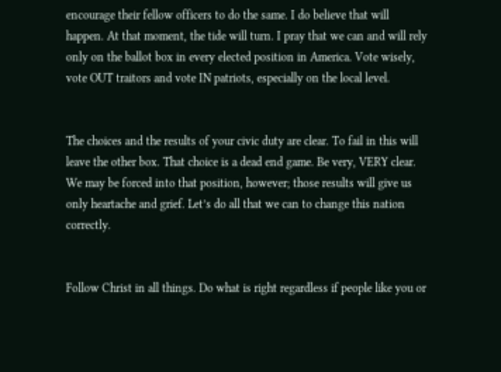encourage their fellow officers to do the same. I do believe that will happen. At that moment, the tide will turn. I pray that we can and will rely only on the ballot box in every elected position in America. Vote wisely, vote OUT traitors and vote IN patriots, especially on the local level.


The choices and the results of your civic duty are clear. To fail in this will leave the other box. That choice is a dead end game. Be very, VERY clear. We may be forced into that position, however; those results will give us only heartache and grief. Let’s do all that we can to change this nation correctly.


Follow Christ in all things. Do what is right regardless if people like you or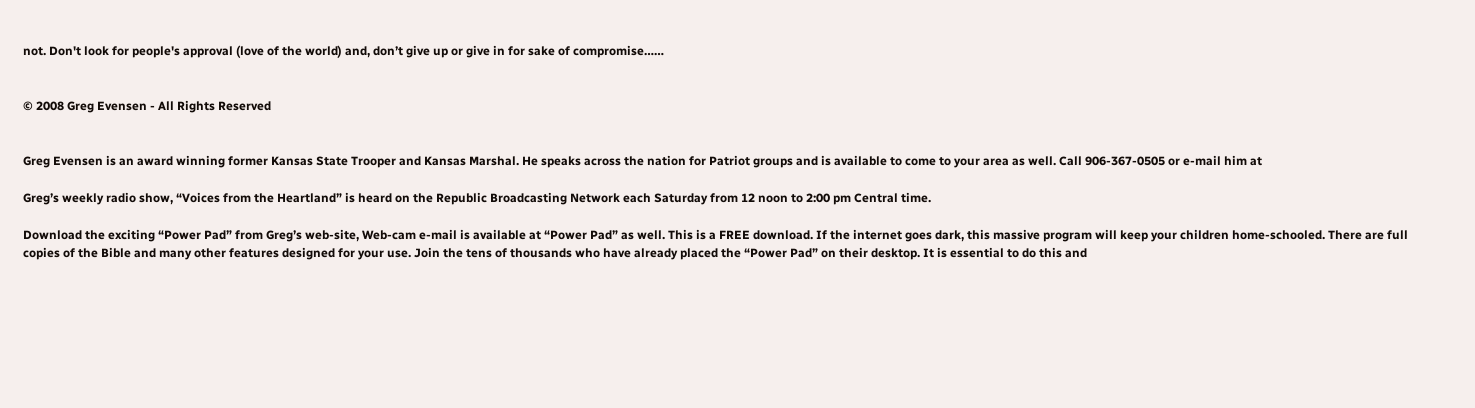not. Don't look for people's approval (love of the world) and, don’t give up or give in for sake of compromise……


© 2008 Greg Evensen - All Rights Reserved


Greg Evensen is an award winning former Kansas State Trooper and Kansas Marshal. He speaks across the nation for Patriot groups and is available to come to your area as well. Call 906-367-0505 or e-mail him at

Greg’s weekly radio show, “Voices from the Heartland” is heard on the Republic Broadcasting Network each Saturday from 12 noon to 2:00 pm Central time.

Download the exciting “Power Pad” from Greg’s web-site, Web-cam e-mail is available at “Power Pad” as well. This is a FREE download. If the internet goes dark, this massive program will keep your children home-schooled. There are full copies of the Bible and many other features designed for your use. Join the tens of thousands who have already placed the “Power Pad” on their desktop. It is essential to do this and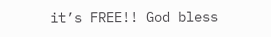it’s FREE!! God bless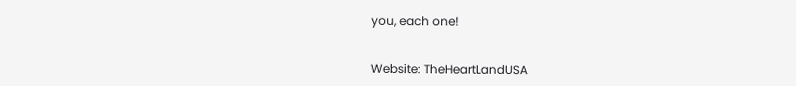you, each one!


Website: TheHeartLandUSA